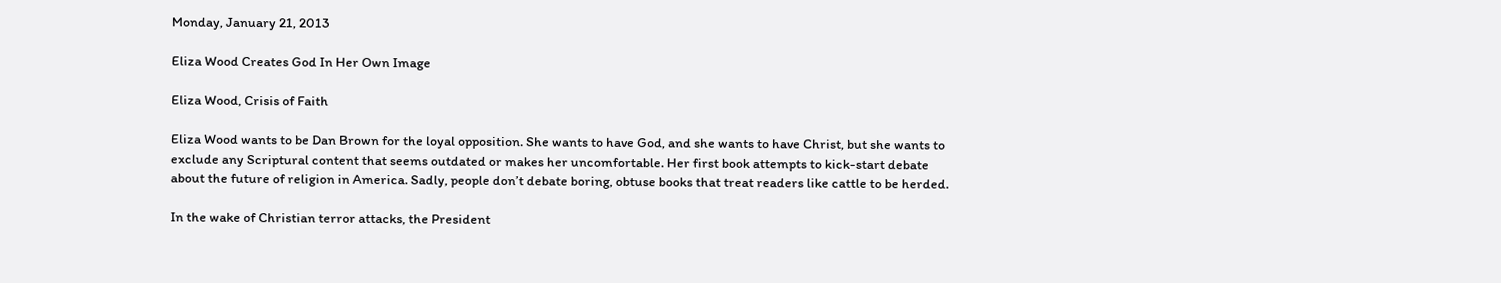Monday, January 21, 2013

Eliza Wood Creates God In Her Own Image

Eliza Wood, Crisis of Faith

Eliza Wood wants to be Dan Brown for the loyal opposition. She wants to have God, and she wants to have Christ, but she wants to exclude any Scriptural content that seems outdated or makes her uncomfortable. Her first book attempts to kick-start debate about the future of religion in America. Sadly, people don’t debate boring, obtuse books that treat readers like cattle to be herded.

In the wake of Christian terror attacks, the President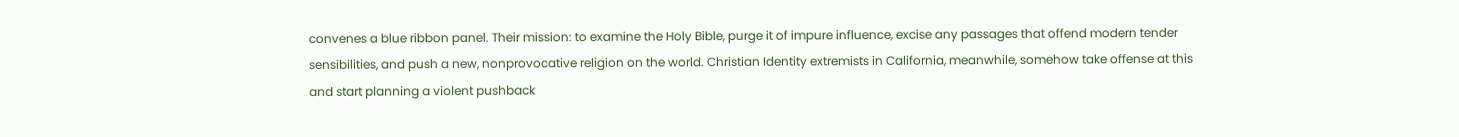convenes a blue ribbon panel. Their mission: to examine the Holy Bible, purge it of impure influence, excise any passages that offend modern tender sensibilities, and push a new, nonprovocative religion on the world. Christian Identity extremists in California, meanwhile, somehow take offense at this and start planning a violent pushback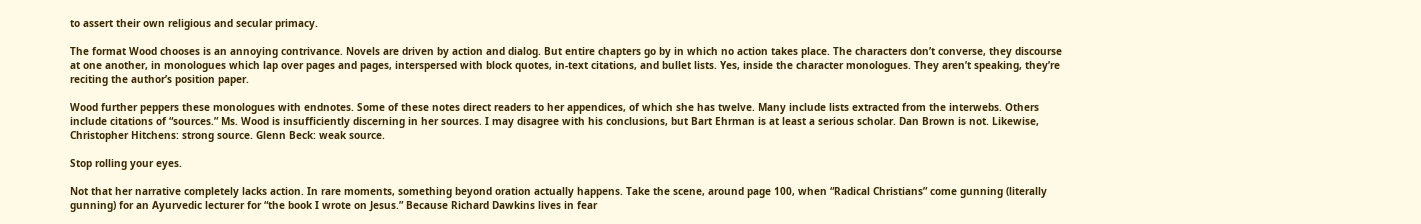to assert their own religious and secular primacy.

The format Wood chooses is an annoying contrivance. Novels are driven by action and dialog. But entire chapters go by in which no action takes place. The characters don’t converse, they discourse at one another, in monologues which lap over pages and pages, interspersed with block quotes, in-text citations, and bullet lists. Yes, inside the character monologues. They aren’t speaking, they’re reciting the author’s position paper.

Wood further peppers these monologues with endnotes. Some of these notes direct readers to her appendices, of which she has twelve. Many include lists extracted from the interwebs. Others include citations of “sources.” Ms. Wood is insufficiently discerning in her sources. I may disagree with his conclusions, but Bart Ehrman is at least a serious scholar. Dan Brown is not. Likewise, Christopher Hitchens: strong source. Glenn Beck: weak source.

Stop rolling your eyes.

Not that her narrative completely lacks action. In rare moments, something beyond oration actually happens. Take the scene, around page 100, when “Radical Christians” come gunning (literally gunning) for an Ayurvedic lecturer for “the book I wrote on Jesus.” Because Richard Dawkins lives in fear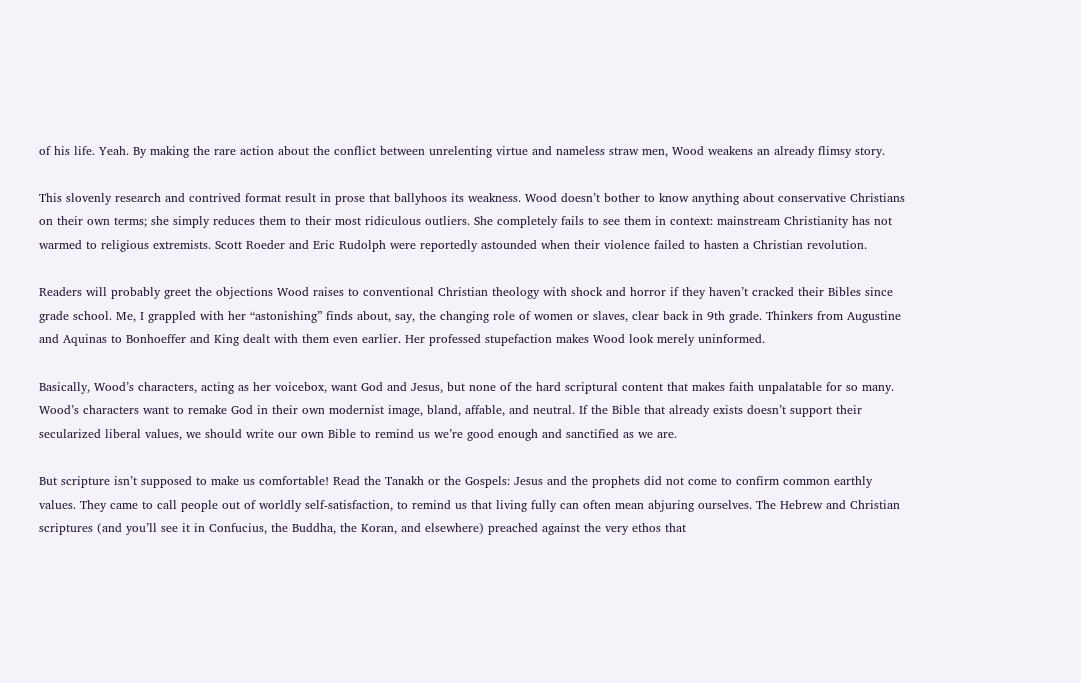of his life. Yeah. By making the rare action about the conflict between unrelenting virtue and nameless straw men, Wood weakens an already flimsy story.

This slovenly research and contrived format result in prose that ballyhoos its weakness. Wood doesn’t bother to know anything about conservative Christians on their own terms; she simply reduces them to their most ridiculous outliers. She completely fails to see them in context: mainstream Christianity has not warmed to religious extremists. Scott Roeder and Eric Rudolph were reportedly astounded when their violence failed to hasten a Christian revolution.

Readers will probably greet the objections Wood raises to conventional Christian theology with shock and horror if they haven’t cracked their Bibles since grade school. Me, I grappled with her “astonishing” finds about, say, the changing role of women or slaves, clear back in 9th grade. Thinkers from Augustine and Aquinas to Bonhoeffer and King dealt with them even earlier. Her professed stupefaction makes Wood look merely uninformed.

Basically, Wood’s characters, acting as her voicebox, want God and Jesus, but none of the hard scriptural content that makes faith unpalatable for so many. Wood’s characters want to remake God in their own modernist image, bland, affable, and neutral. If the Bible that already exists doesn’t support their secularized liberal values, we should write our own Bible to remind us we’re good enough and sanctified as we are.

But scripture isn’t supposed to make us comfortable! Read the Tanakh or the Gospels: Jesus and the prophets did not come to confirm common earthly values. They came to call people out of worldly self-satisfaction, to remind us that living fully can often mean abjuring ourselves. The Hebrew and Christian scriptures (and you’ll see it in Confucius, the Buddha, the Koran, and elsewhere) preached against the very ethos that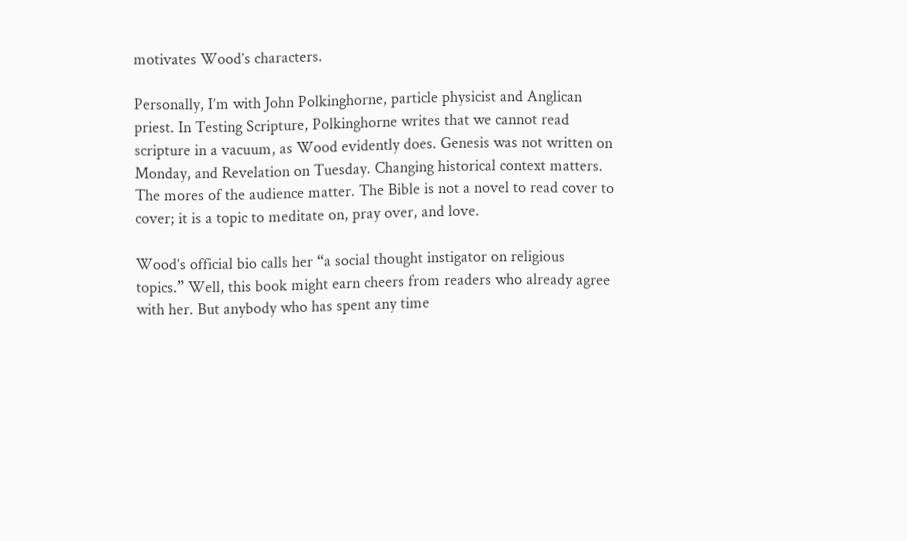motivates Wood’s characters.

Personally, I’m with John Polkinghorne, particle physicist and Anglican priest. In Testing Scripture, Polkinghorne writes that we cannot read scripture in a vacuum, as Wood evidently does. Genesis was not written on Monday, and Revelation on Tuesday. Changing historical context matters. The mores of the audience matter. The Bible is not a novel to read cover to cover; it is a topic to meditate on, pray over, and love.

Wood’s official bio calls her “a social thought instigator on religious topics.” Well, this book might earn cheers from readers who already agree with her. But anybody who has spent any time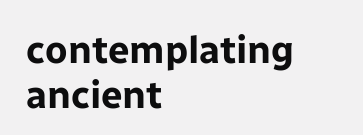contemplating ancient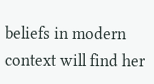beliefs in modern context will find her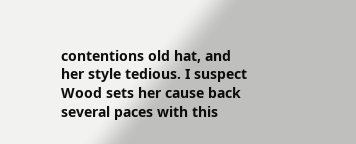contentions old hat, and her style tedious. I suspect Wood sets her cause back several paces with this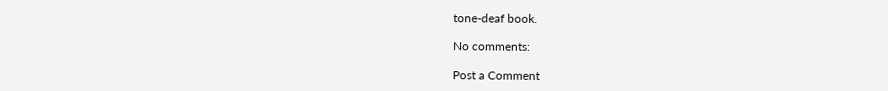tone-deaf book.

No comments:

Post a Comment